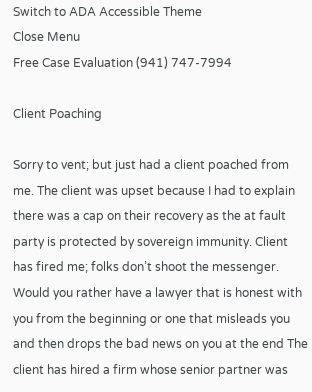Switch to ADA Accessible Theme
Close Menu
Free Case Evaluation (941) 747-7994

Client Poaching

Sorry to vent; but just had a client poached from me. The client was upset because I had to explain there was a cap on their recovery as the at fault party is protected by sovereign immunity. Client has fired me; folks don’t shoot the messenger. Would you rather have a lawyer that is honest with you from the beginning or one that misleads you and then drops the bad news on you at the end The client has hired a firm whose senior partner was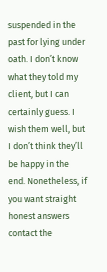suspended in the past for lying under oath. I don’t know what they told my client, but I can certainly guess. I wish them well, but I don’t think they’ll be happy in the end. Nonetheless, if you want straight honest answers contact the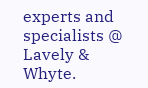experts and specialists @ Lavely & Whyte.